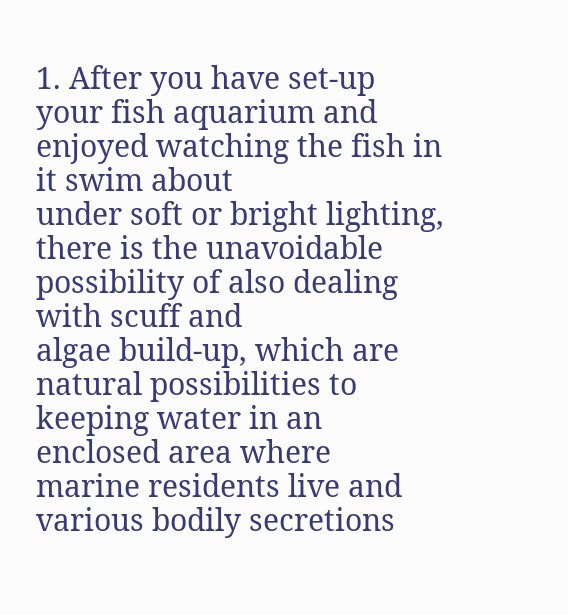1. After you have set-up your fish aquarium and enjoyed watching the fish in it swim about
under soft or bright lighting, there is the unavoidable possibility of also dealing with scuff and
algae build-up, which are natural possibilities to keeping water in an enclosed area where
marine residents live and various bodily secretions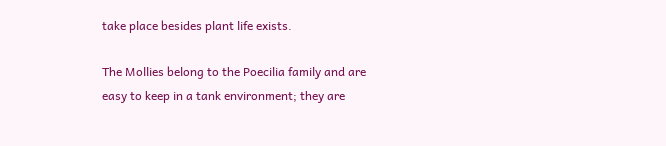take place besides plant life exists.

The Mollies belong to the Poecilia family and are easy to keep in a tank environment; they are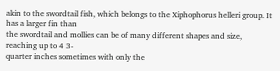akin to the swordtail fish, which belongs to the Xiphophorus helleri group. It has a larger fin than
the swordtail and mollies can be of many different shapes and size, reaching up to 4 3-
quarter inches sometimes with only the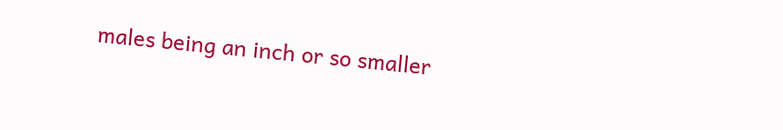males being an inch or so smaller